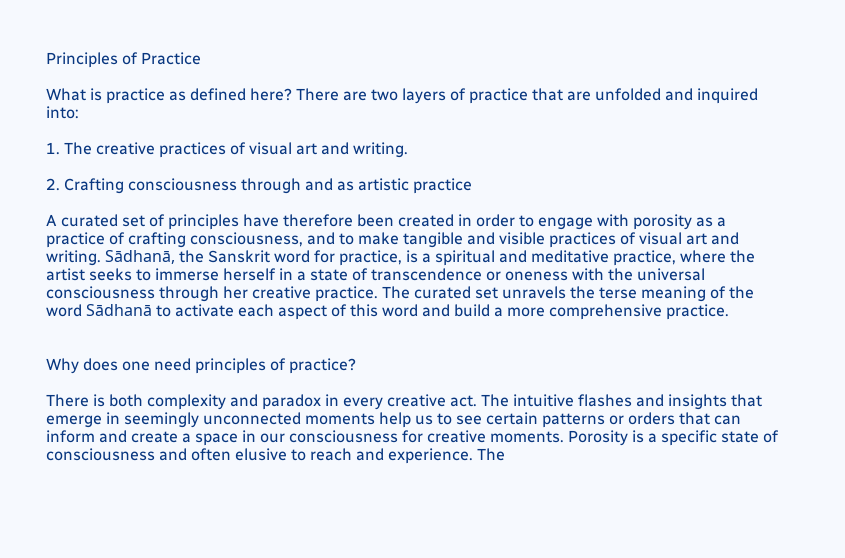Principles of Practice

What is practice as defined here? There are two layers of practice that are unfolded and inquired into:

1. The creative practices of visual art and writing.

2. Crafting consciousness through and as artistic practice

A curated set of principles have therefore been created in order to engage with porosity as a practice of crafting consciousness, and to make tangible and visible practices of visual art and writing. Sādhanā, the Sanskrit word for practice, is a spiritual and meditative practice, where the artist seeks to immerse herself in a state of transcendence or oneness with the universal consciousness through her creative practice. The curated set unravels the terse meaning of the word Sādhanā to activate each aspect of this word and build a more comprehensive practice.


Why does one need principles of practice?

There is both complexity and paradox in every creative act. The intuitive flashes and insights that emerge in seemingly unconnected moments help us to see certain patterns or orders that can inform and create a space in our consciousness for creative moments. Porosity is a specific state of consciousness and often elusive to reach and experience. The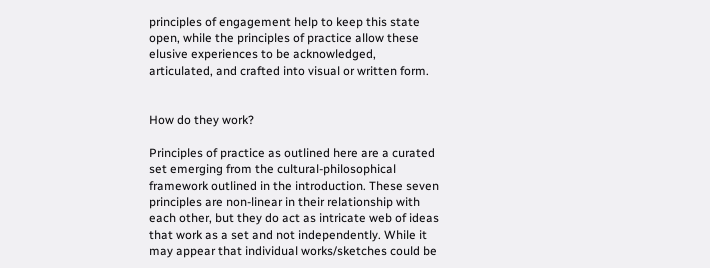principles of engagement help to keep this state open, while the principles of practice allow these elusive experiences to be acknowledged, articulated, and crafted into visual or written form.


How do they work?

Principles of practice as outlined here are a curated set emerging from the cultural-philosophical framework outlined in the introduction. These seven principles are non-linear in their relationship with each other, but they do act as intricate web of ideas that work as a set and not independently. While it may appear that individual works/sketches could be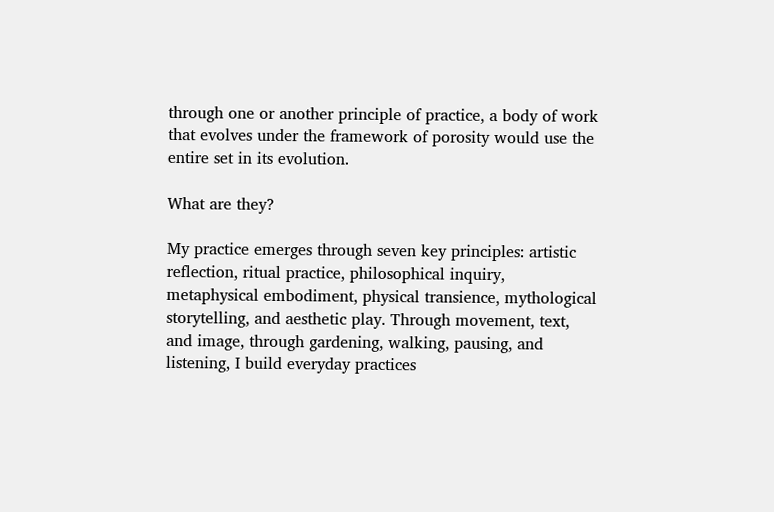through one or another principle of practice, a body of work that evolves under the framework of porosity would use the entire set in its evolution.

What are they?

My practice emerges through seven key principles: artistic reflection, ritual practice, philosophical inquiry, metaphysical embodiment, physical transience, mythological storytelling, and aesthetic play. Through movement, text, and image, through gardening, walking, pausing, and listening, I build everyday practices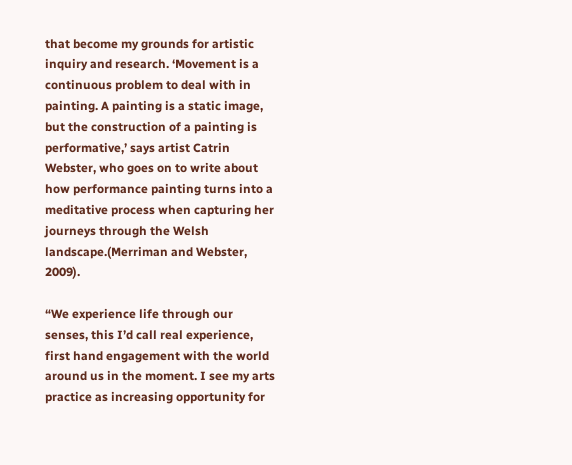that become my grounds for artistic inquiry and research. ‘Movement is a continuous problem to deal with in painting. A painting is a static image, but the construction of a painting is performative,’ says artist Catrin Webster, who goes on to write about how performance painting turns into a meditative process when capturing her journeys through the Welsh landscape.(Merriman and Webster, 2009).

“We experience life through our senses, this I’d call real experience, first hand engagement with the world around us in the moment. I see my arts practice as increasing opportunity for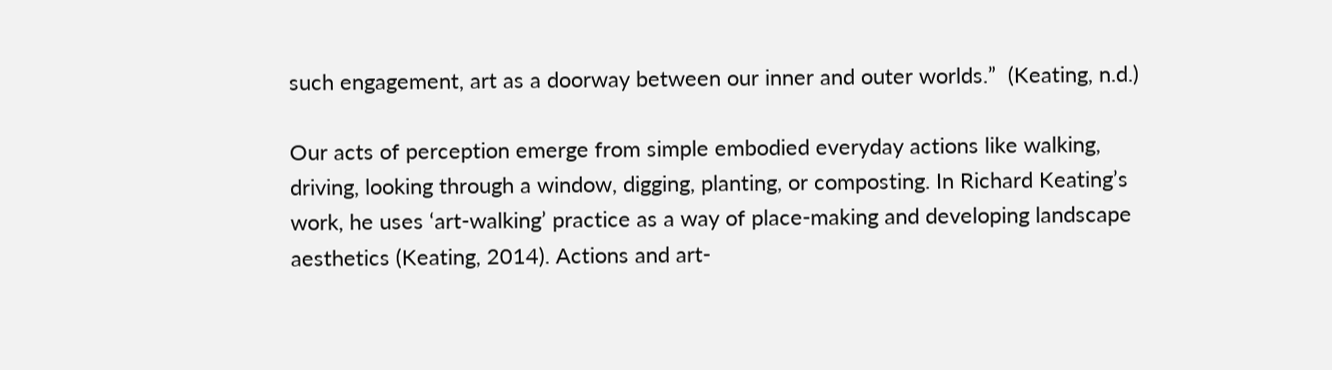such engagement, art as a doorway between our inner and outer worlds.”  (Keating, n.d.)

Our acts of perception emerge from simple embodied everyday actions like walking, driving, looking through a window, digging, planting, or composting. In Richard Keating’s work, he uses ‘art-walking’ practice as a way of place-making and developing landscape aesthetics (Keating, 2014). Actions and art-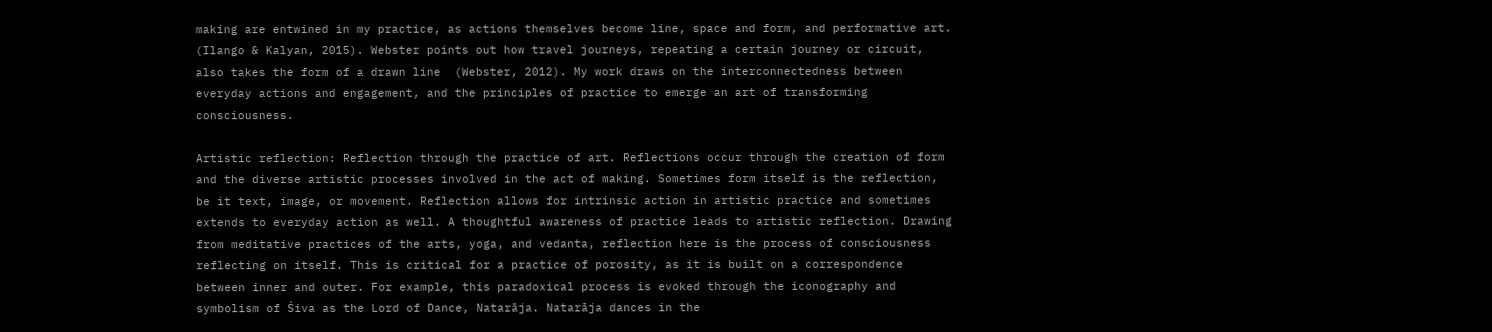making are entwined in my practice, as actions themselves become line, space and form, and performative art. (Ilango & Kalyan, 2015). Webster points out how travel journeys, repeating a certain journey or circuit, also takes the form of a drawn line  (Webster, 2012). My work draws on the interconnectedness between everyday actions and engagement, and the principles of practice to emerge an art of transforming consciousness.

Artistic reflection: Reflection through the practice of art. Reflections occur through the creation of form and the diverse artistic processes involved in the act of making. Sometimes form itself is the reflection, be it text, image, or movement. Reflection allows for intrinsic action in artistic practice and sometimes extends to everyday action as well. A thoughtful awareness of practice leads to artistic reflection. Drawing from meditative practices of the arts, yoga, and vedanta, reflection here is the process of consciousness reflecting on itself. This is critical for a practice of porosity, as it is built on a correspondence between inner and outer. For example, this paradoxical process is evoked through the iconography and symbolism of Śiva as the Lord of Dance, Natarāja. Natarāja dances in the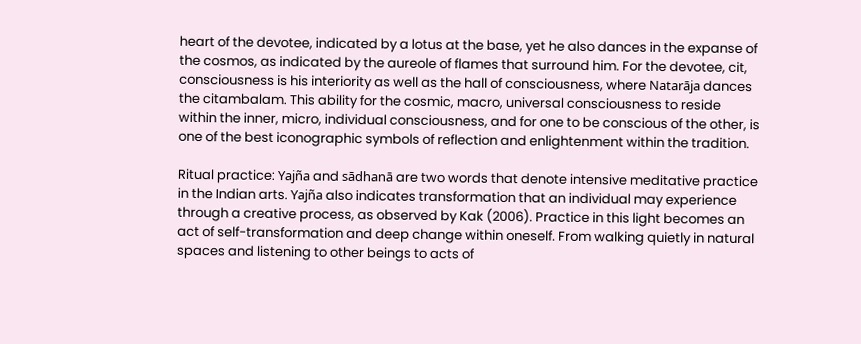heart of the devotee, indicated by a lotus at the base, yet he also dances in the expanse of the cosmos, as indicated by the aureole of flames that surround him. For the devotee, cit, consciousness is his interiority as well as the hall of consciousness, where Natarāja dances the citambalam. This ability for the cosmic, macro, universal consciousness to reside within the inner, micro, individual consciousness, and for one to be conscious of the other, is one of the best iconographic symbols of reflection and enlightenment within the tradition.

Ritual practice: Yajña and sādhanā are two words that denote intensive meditative practice in the Indian arts. Yajña also indicates transformation that an individual may experience through a creative process, as observed by Kak (2006). Practice in this light becomes an act of self-transformation and deep change within oneself. From walking quietly in natural spaces and listening to other beings to acts of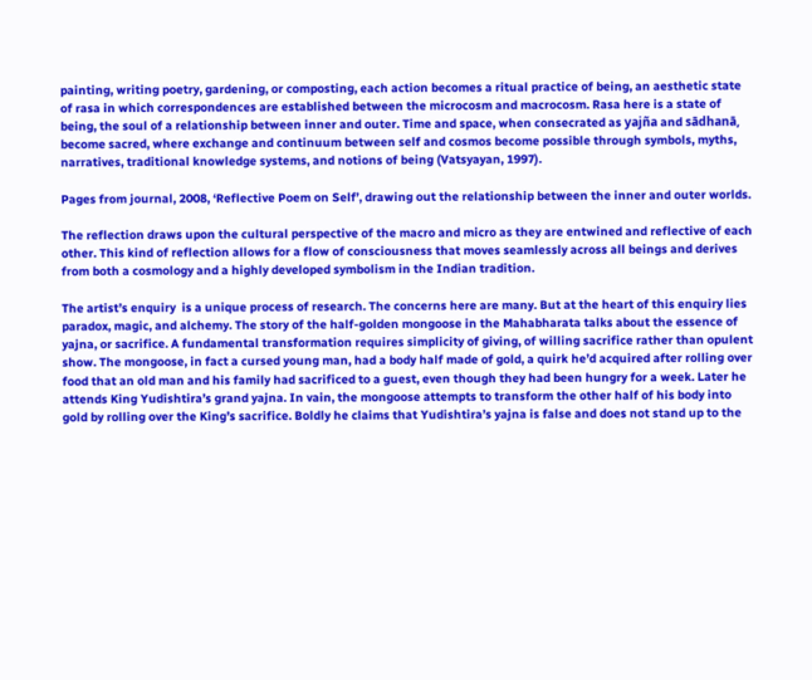painting, writing poetry, gardening, or composting, each action becomes a ritual practice of being, an aesthetic state of rasa in which correspondences are established between the microcosm and macrocosm. Rasa here is a state of being, the soul of a relationship between inner and outer. Time and space, when consecrated as yajña and sādhanā, become sacred, where exchange and continuum between self and cosmos become possible through symbols, myths, narratives, traditional knowledge systems, and notions of being (Vatsyayan, 1997).

Pages from journal, 2008, ‘Reflective Poem on Self’, drawing out the relationship between the inner and outer worlds.

The reflection draws upon the cultural perspective of the macro and micro as they are entwined and reflective of each other. This kind of reflection allows for a flow of consciousness that moves seamlessly across all beings and derives from both a cosmology and a highly developed symbolism in the Indian tradition.

The artist’s enquiry  is a unique process of research. The concerns here are many. But at the heart of this enquiry lies paradox, magic, and alchemy. The story of the half-golden mongoose in the Mahabharata talks about the essence of yajna, or sacrifice. A fundamental transformation requires simplicity of giving, of willing sacrifice rather than opulent show. The mongoose, in fact a cursed young man, had a body half made of gold, a quirk he’d acquired after rolling over food that an old man and his family had sacrificed to a guest, even though they had been hungry for a week. Later he attends King Yudishtira’s grand yajna. In vain, the mongoose attempts to transform the other half of his body into gold by rolling over the King’s sacrifice. Boldly he claims that Yudishtira’s yajna is false and does not stand up to the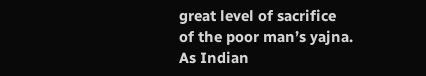great level of sacrifice of the poor man’s yajna. As Indian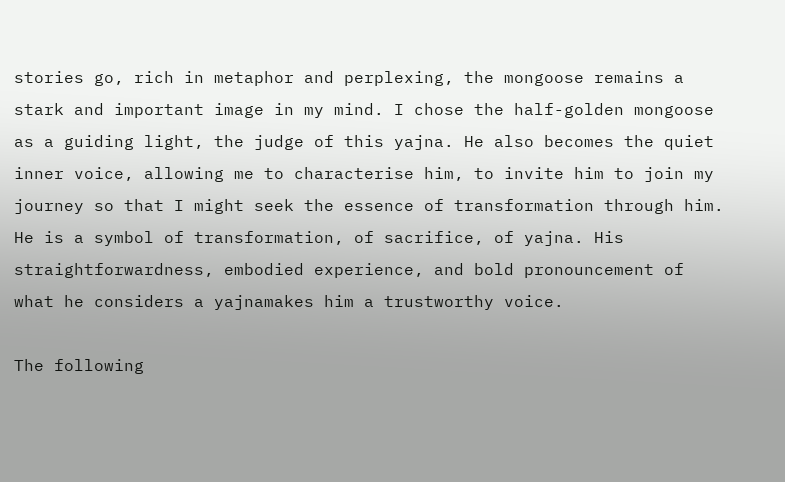stories go, rich in metaphor and perplexing, the mongoose remains a stark and important image in my mind. I chose the half-golden mongoose as a guiding light, the judge of this yajna. He also becomes the quiet inner voice, allowing me to characterise him, to invite him to join my journey so that I might seek the essence of transformation through him. He is a symbol of transformation, of sacrifice, of yajna. His straightforwardness, embodied experience, and bold pronouncement of what he considers a yajnamakes him a trustworthy voice.

The following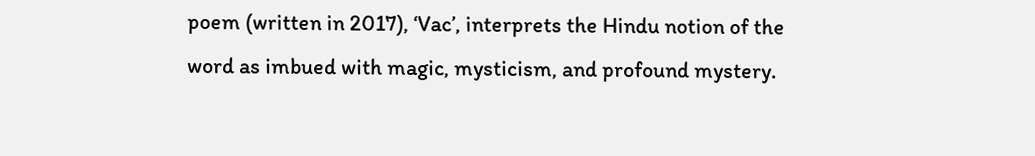poem (written in 2017), ‘Vac’, interprets the Hindu notion of the word as imbued with magic, mysticism, and profound mystery.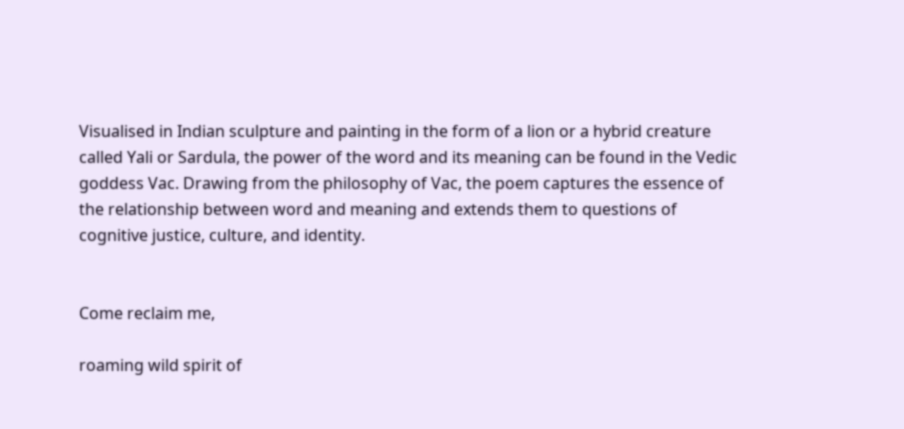Visualised in Indian sculpture and painting in the form of a lion or a hybrid creature called Yali or Sardula, the power of the word and its meaning can be found in the Vedic goddess Vac. Drawing from the philosophy of Vac, the poem captures the essence of the relationship between word and meaning and extends them to questions of cognitive justice, culture, and identity.


Come reclaim me,

roaming wild spirit of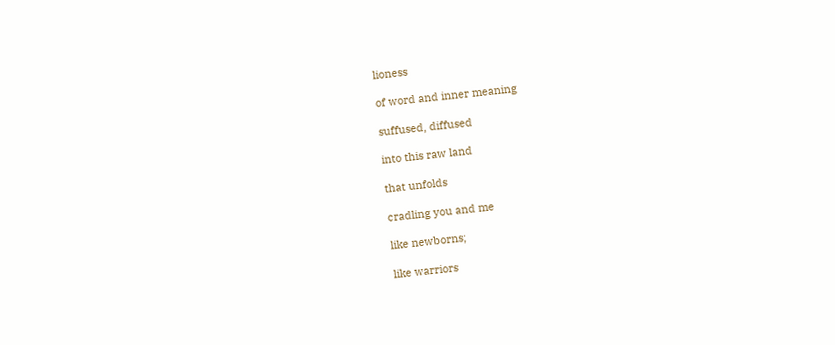lioness

of word and inner meaning

suffused, diffused

into this raw land

that unfolds

cradling you and me

like newborns;

like warriors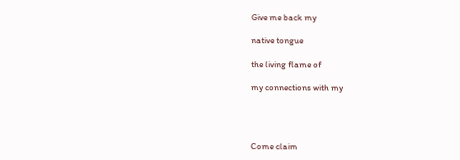Give me back my

native tongue

the living flame of

my connections with my




Come claim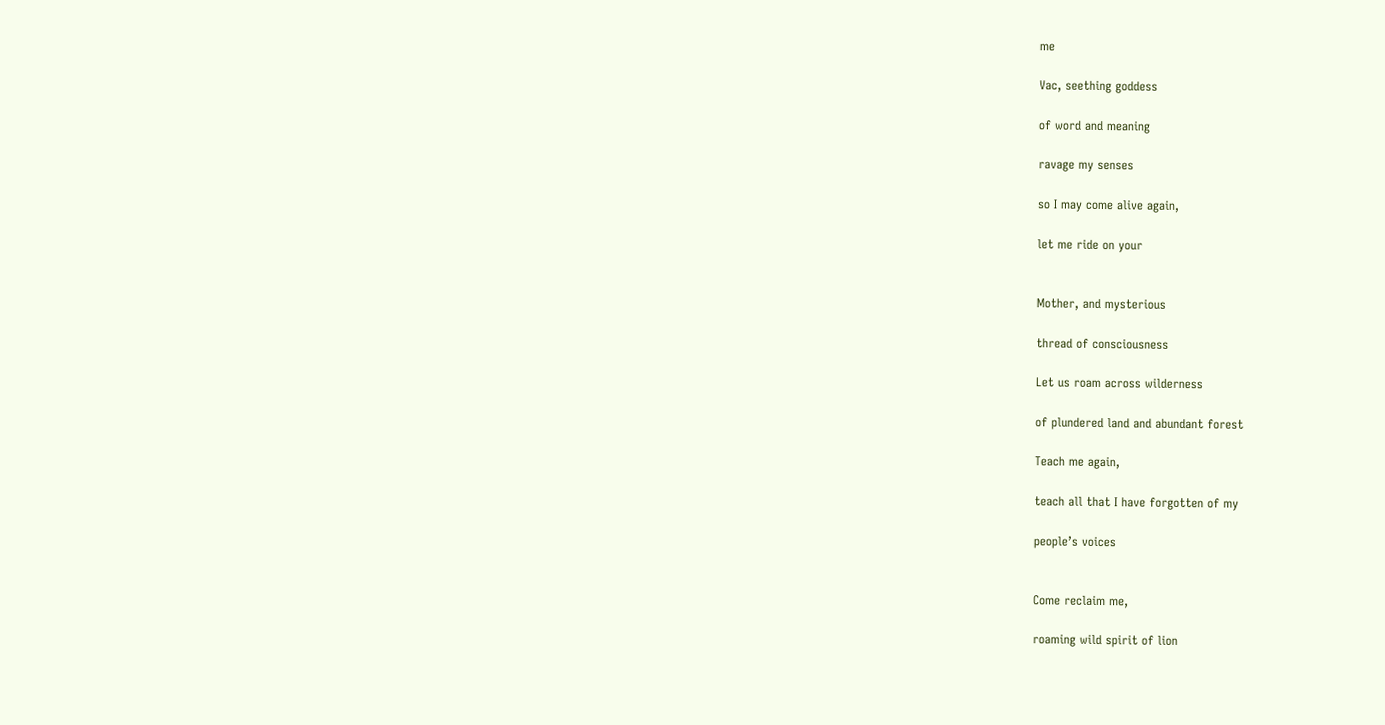me

Vac, seething goddess

of word and meaning

ravage my senses

so I may come alive again,

let me ride on your


Mother, and mysterious

thread of consciousness

Let us roam across wilderness

of plundered land and abundant forest

Teach me again,

teach all that I have forgotten of my

people’s voices


Come reclaim me,

roaming wild spirit of lion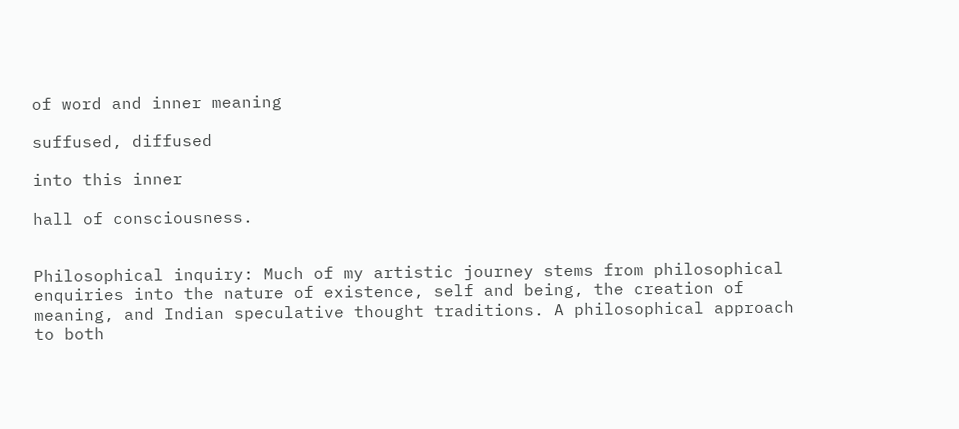of word and inner meaning

suffused, diffused

into this inner

hall of consciousness.


Philosophical inquiry: Much of my artistic journey stems from philosophical enquiries into the nature of existence, self and being, the creation of meaning, and Indian speculative thought traditions. A philosophical approach to both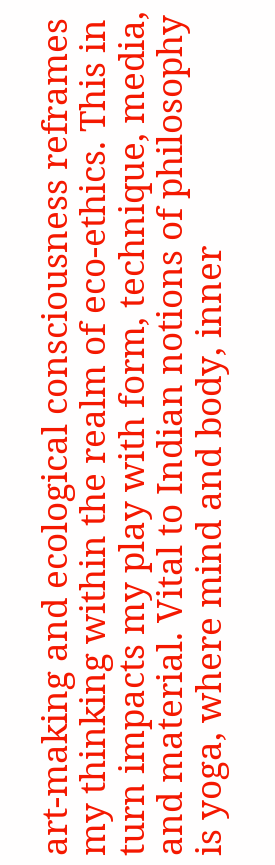art-making and ecological consciousness reframes my thinking within the realm of eco-ethics. This in turn impacts my play with form, technique, media, and material. Vital to Indian notions of philosophy is yoga, where mind and body, inner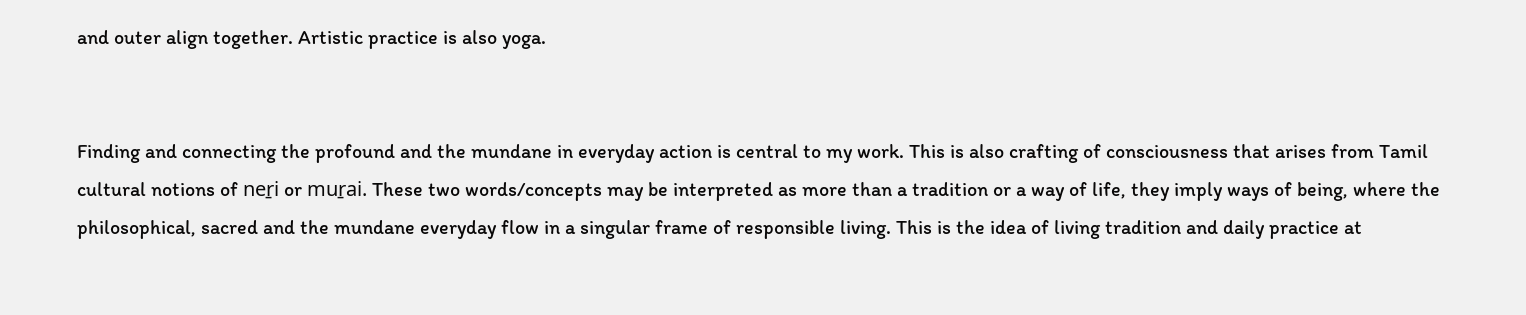and outer align together. Artistic practice is also yoga.


Finding and connecting the profound and the mundane in everyday action is central to my work. This is also crafting of consciousness that arises from Tamil cultural notions of neṟi or muṟai. These two words/concepts may be interpreted as more than a tradition or a way of life, they imply ways of being, where the philosophical, sacred and the mundane everyday flow in a singular frame of responsible living. This is the idea of living tradition and daily practice at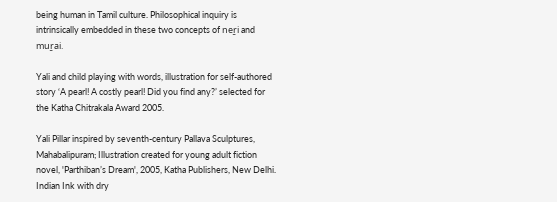being human in Tamil culture. Philosophical inquiry is intrinsically embedded in these two concepts of neṟi and muṟai.

Yali and child playing with words, illustration for self-authored story ‘A pearl! A costly pearl! Did you find any?’ selected for the Katha Chitrakala Award 2005.

Yali Pillar inspired by seventh-century Pallava Sculptures, Mahabalipuram; Illustration created for young adult fiction novel, 'Parthiban’s Dream', 2005, Katha Publishers, New Delhi. Indian Ink with dry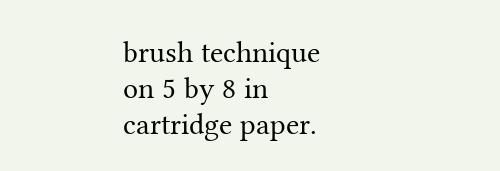brush technique on 5 by 8 in cartridge paper.